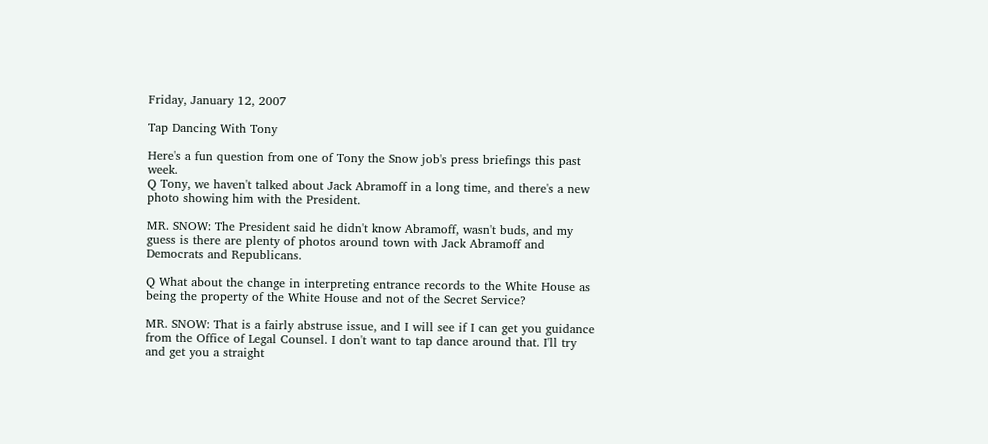Friday, January 12, 2007

Tap Dancing With Tony

Here's a fun question from one of Tony the Snow job's press briefings this past week.
Q Tony, we haven't talked about Jack Abramoff in a long time, and there's a new photo showing him with the President.

MR. SNOW: The President said he didn't know Abramoff, wasn't buds, and my guess is there are plenty of photos around town with Jack Abramoff and Democrats and Republicans.

Q What about the change in interpreting entrance records to the White House as being the property of the White House and not of the Secret Service?

MR. SNOW: That is a fairly abstruse issue, and I will see if I can get you guidance from the Office of Legal Counsel. I don't want to tap dance around that. I'll try and get you a straight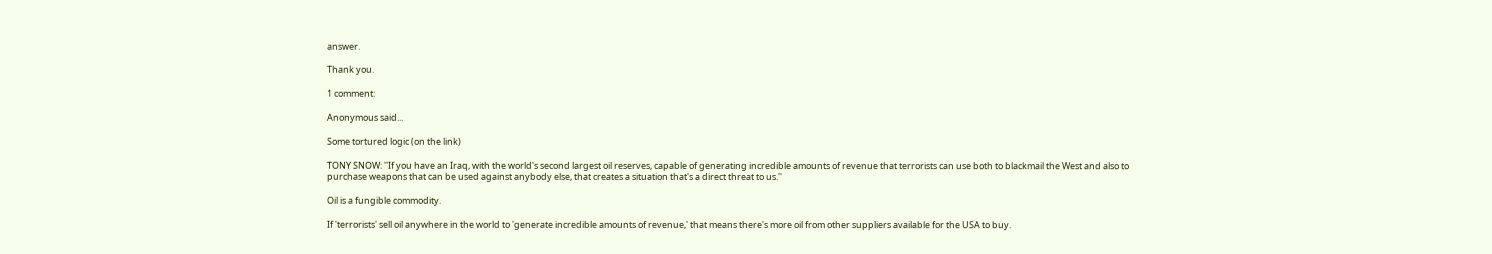answer.

Thank you.

1 comment:

Anonymous said...

Some tortured logic (on the link)

TONY SNOW: ''If you have an Iraq, with the world's second largest oil reserves, capable of generating incredible amounts of revenue that terrorists can use both to blackmail the West and also to purchase weapons that can be used against anybody else, that creates a situation that's a direct threat to us.''

Oil is a fungible commodity.

If 'terrorists' sell oil anywhere in the world to 'generate incredible amounts of revenue,' that means there's more oil from other suppliers available for the USA to buy.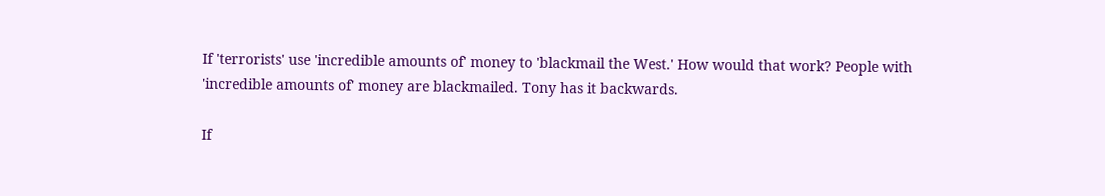If 'terrorists' use 'incredible amounts of' money to 'blackmail the West.' How would that work? People with 'incredible amounts of' money are blackmailed. Tony has it backwards.

If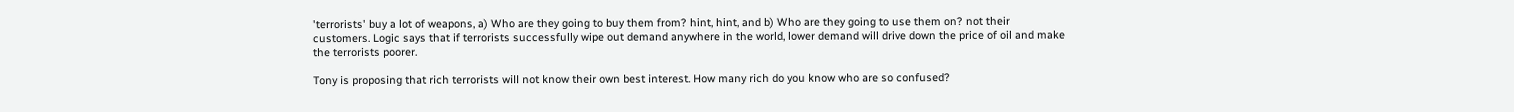'terrorists' buy a lot of weapons, a) Who are they going to buy them from? hint, hint, and b) Who are they going to use them on? not their customers. Logic says that if terrorists successfully wipe out demand anywhere in the world, lower demand will drive down the price of oil and make the terrorists poorer.

Tony is proposing that rich terrorists will not know their own best interest. How many rich do you know who are so confused?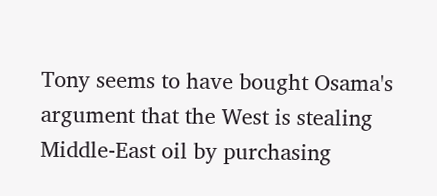Tony seems to have bought Osama's argument that the West is stealing Middle-East oil by purchasing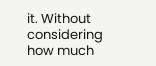it. Without considering how much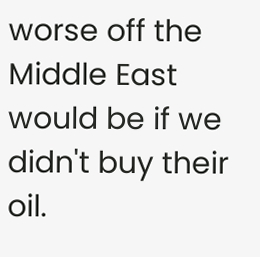worse off the Middle East would be if we didn't buy their oil.